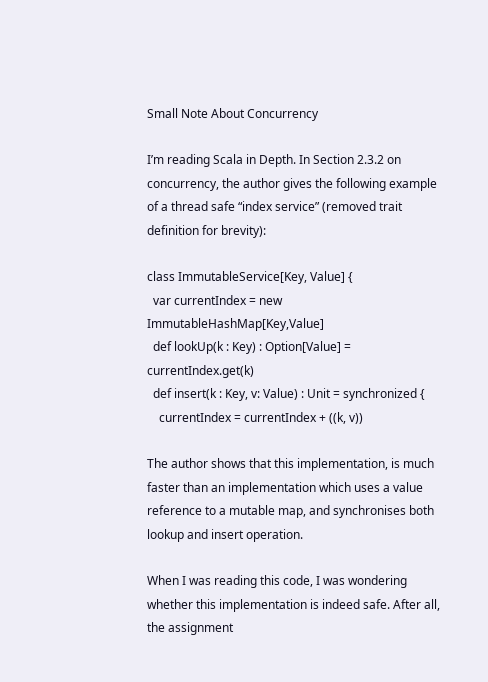Small Note About Concurrency

I’m reading Scala in Depth. In Section 2.3.2 on concurrency, the author gives the following example of a thread safe “index service” (removed trait definition for brevity):

class ImmutableService[Key, Value] {
  var currentIndex = new ImmutableHashMap[Key,Value]
  def lookUp(k : Key) : Option[Value] = currentIndex.get(k)
  def insert(k : Key, v: Value) : Unit = synchronized {
    currentIndex = currentIndex + ((k, v))

The author shows that this implementation, is much faster than an implementation which uses a value reference to a mutable map, and synchronises both lookup and insert operation.

When I was reading this code, I was wondering whether this implementation is indeed safe. After all, the assignment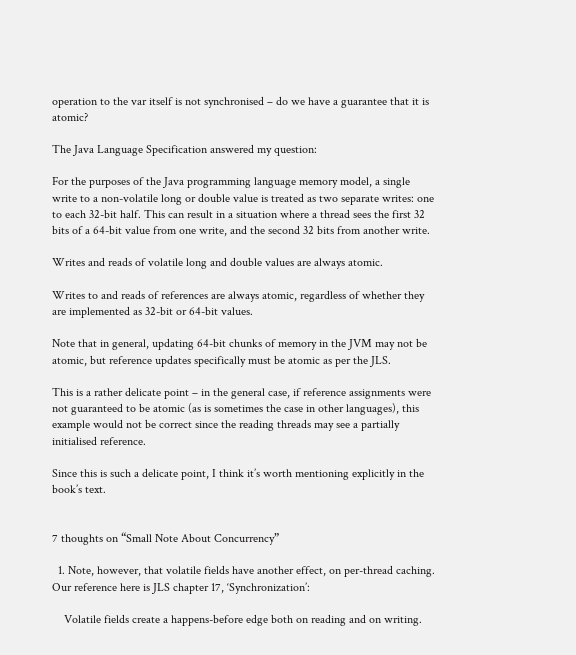operation to the var itself is not synchronised – do we have a guarantee that it is atomic?

The Java Language Specification answered my question:

For the purposes of the Java programming language memory model, a single write to a non-volatile long or double value is treated as two separate writes: one to each 32-bit half. This can result in a situation where a thread sees the first 32 bits of a 64-bit value from one write, and the second 32 bits from another write.

Writes and reads of volatile long and double values are always atomic.

Writes to and reads of references are always atomic, regardless of whether they are implemented as 32-bit or 64-bit values.

Note that in general, updating 64-bit chunks of memory in the JVM may not be atomic, but reference updates specifically must be atomic as per the JLS.

This is a rather delicate point – in the general case, if reference assignments were not guaranteed to be atomic (as is sometimes the case in other languages), this example would not be correct since the reading threads may see a partially initialised reference.

Since this is such a delicate point, I think it’s worth mentioning explicitly in the book’s text.


7 thoughts on “Small Note About Concurrency”

  1. Note, however, that volatile fields have another effect, on per-thread caching. Our reference here is JLS chapter 17, ‘Synchronization’:

    Volatile fields create a happens-before edge both on reading and on writing.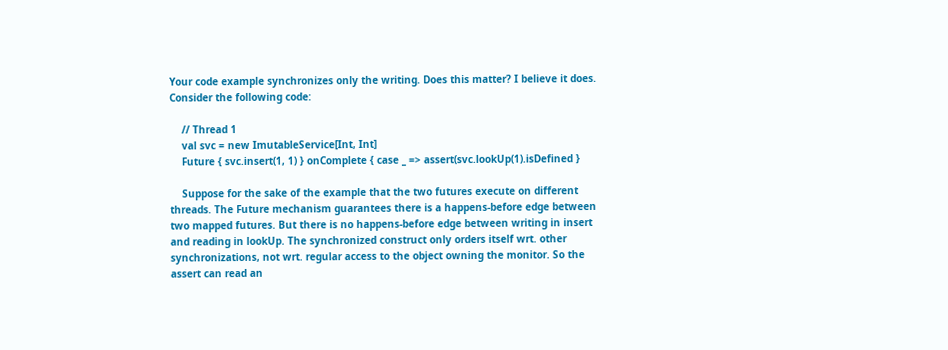Your code example synchronizes only the writing. Does this matter? I believe it does. Consider the following code:

    // Thread 1
    val svc = new ImutableService[Int, Int]
    Future { svc.insert(1, 1) } onComplete { case _ => assert(svc.lookUp(1).isDefined }

    Suppose for the sake of the example that the two futures execute on different threads. The Future mechanism guarantees there is a happens-before edge between two mapped futures. But there is no happens-before edge between writing in insert and reading in lookUp. The synchronized construct only orders itself wrt. other synchronizations, not wrt. regular access to the object owning the monitor. So the assert can read an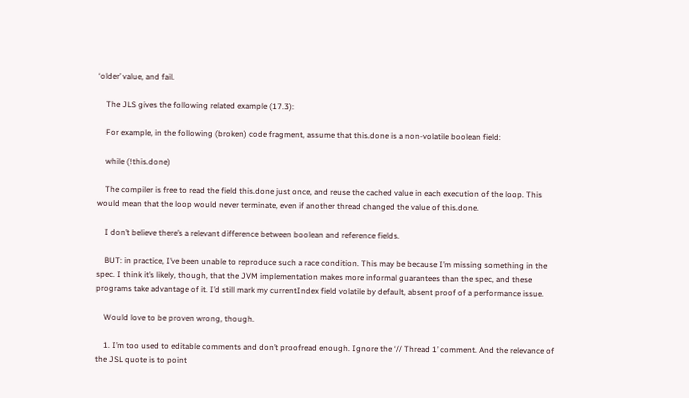‘older’ value, and fail.

    The JLS gives the following related example (17.3):

    For example, in the following (broken) code fragment, assume that this.done is a non-volatile boolean field:

    while (!this.done)

    The compiler is free to read the field this.done just once, and reuse the cached value in each execution of the loop. This would mean that the loop would never terminate, even if another thread changed the value of this.done.

    I don’t believe there’s a relevant difference between boolean and reference fields.

    BUT: in practice, I’ve been unable to reproduce such a race condition. This may be because I’m missing something in the spec. I think it’s likely, though, that the JVM implementation makes more informal guarantees than the spec, and these programs take advantage of it. I’d still mark my currentIndex field volatile by default, absent proof of a performance issue.

    Would love to be proven wrong, though.

    1. I’m too used to editable comments and don’t proofread enough. Ignore the ‘// Thread 1’ comment. And the relevance of the JSL quote is to point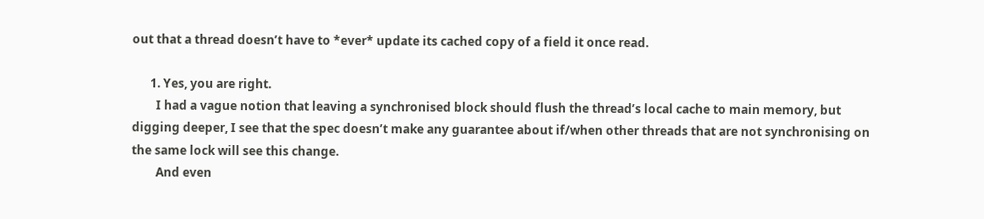out that a thread doesn’t have to *ever* update its cached copy of a field it once read.

      1. Yes, you are right.
        I had a vague notion that leaving a synchronised block should flush the thread’s local cache to main memory, but digging deeper, I see that the spec doesn’t make any guarantee about if/when other threads that are not synchronising on the same lock will see this change.
        And even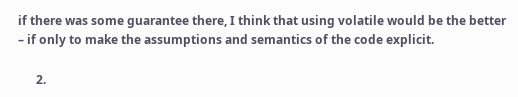if there was some guarantee there, I think that using volatile would be the better – if only to make the assumptions and semantics of the code explicit.

      2.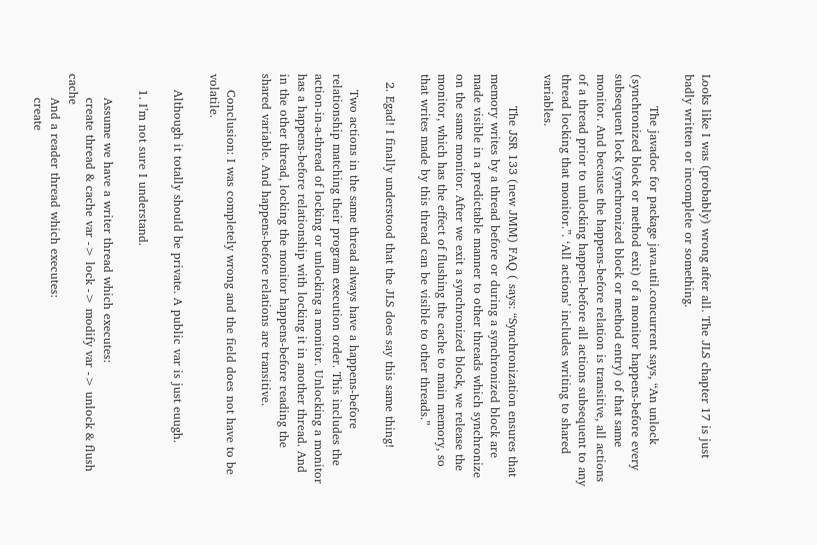Looks like I was (probably) wrong after all. The JLS chapter 17 is just badly written or incomplete or something.

        The javadoc for package java.util.concurrent says, “An unlock (synchronized block or method exit) of a monitor happens-before every subsequent lock (synchronized block or method entry) of that same monitor. And because the happens-before relation is transitive, all actions of a thread prior to unlocking happen-before all actions subsequent to any thread locking that monitor.”. ‘All actions’ includes writing to shared variables.

        The JSR 133 (new JMM) FAQ ( says: “Synchronization ensures that memory writes by a thread before or during a synchronized block are made visible in a predictable manner to other threads which synchronize on the same monitor. After we exit a synchronized block, we release the monitor, which has the effect of flushing the cache to main memory, so that writes made by this thread can be visible to other threads.”

  2. Egad! I finally understood that the JLS does say this same thing!

    Two actions in the same thread always have a happens-before relationship matching their program execution order. This includes the action-in-a-thread of locking or unlocking a monitor. Unlocking a monitor has a happens-before relationship with locking it in another thread. And in the other thread, locking the monitor happens-before reading the shared variable. And happens-before relations are transitive.

    Conclusion: I was completely wrong and the field does not have to be volatile.

    Although it totally should be private. A public var is just euugh.

    1. I’m not sure I understand.

      Assume we have a writer thread which executes:
      create thread & cache var -> lock -> modify var -> unlock & flush cache
      And a reader thread which executes:
      create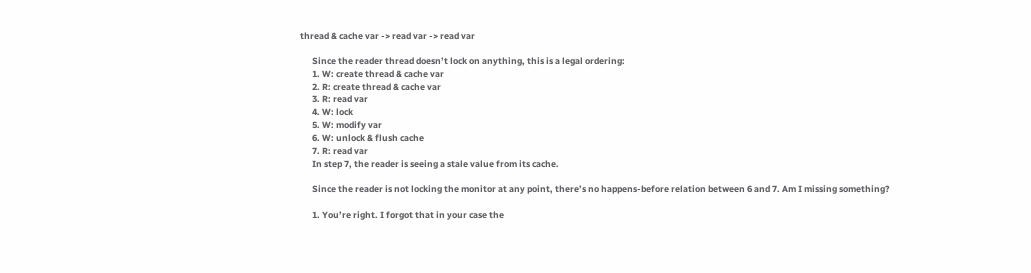thread & cache var -> read var -> read var

      Since the reader thread doesn’t lock on anything, this is a legal ordering:
      1. W: create thread & cache var
      2. R: create thread & cache var
      3. R: read var
      4. W: lock
      5. W: modify var
      6. W: unlock & flush cache
      7. R: read var
      In step 7, the reader is seeing a stale value from its cache.

      Since the reader is not locking the monitor at any point, there’s no happens-before relation between 6 and 7. Am I missing something?

      1. You’re right. I forgot that in your case the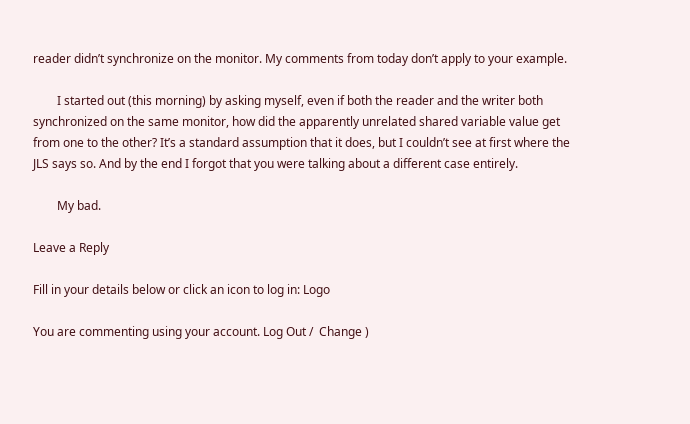reader didn’t synchronize on the monitor. My comments from today don’t apply to your example.

        I started out (this morning) by asking myself, even if both the reader and the writer both synchronized on the same monitor, how did the apparently unrelated shared variable value get from one to the other? It’s a standard assumption that it does, but I couldn’t see at first where the JLS says so. And by the end I forgot that you were talking about a different case entirely.

        My bad.

Leave a Reply

Fill in your details below or click an icon to log in: Logo

You are commenting using your account. Log Out /  Change )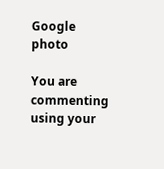Google photo

You are commenting using your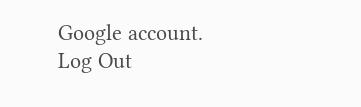Google account. Log Out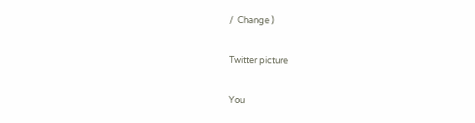/  Change )

Twitter picture

You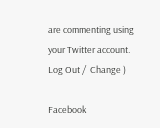are commenting using your Twitter account. Log Out /  Change )

Facebook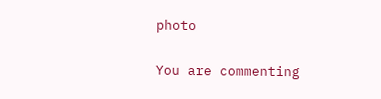photo

You are commenting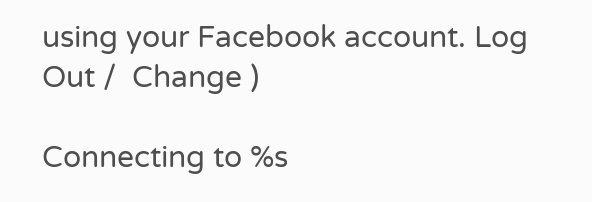using your Facebook account. Log Out /  Change )

Connecting to %s